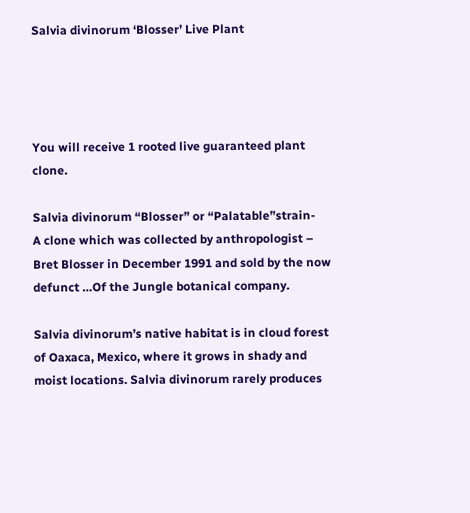Salvia divinorum ‘Blosser’ Live Plant




You will receive 1 rooted live guaranteed plant clone.

Salvia divinorum “Blosser” or “Palatable”strain-
A clone which was collected by anthropologist – Bret Blosser in December 1991 and sold by the now defunct …Of the Jungle botanical company.

Salvia divinorum’s native habitat is in cloud forest of Oaxaca, Mexico, where it grows in shady and moist locations. Salvia divinorum rarely produces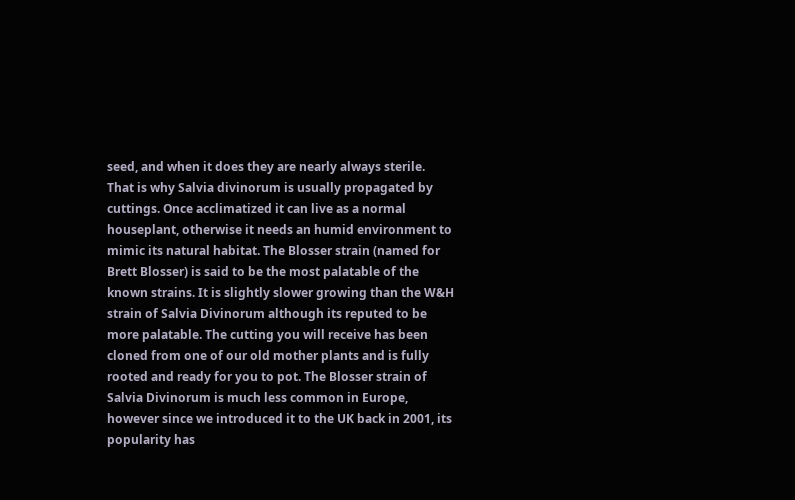seed, and when it does they are nearly always sterile. That is why Salvia divinorum is usually propagated by cuttings. Once acclimatized it can live as a normal houseplant, otherwise it needs an humid environment to mimic its natural habitat. The Blosser strain (named for Brett Blosser) is said to be the most palatable of the known strains. It is slightly slower growing than the W&H strain of Salvia Divinorum although its reputed to be more palatable. The cutting you will receive has been cloned from one of our old mother plants and is fully rooted and ready for you to pot. The Blosser strain of Salvia Divinorum is much less common in Europe, however since we introduced it to the UK back in 2001, its popularity has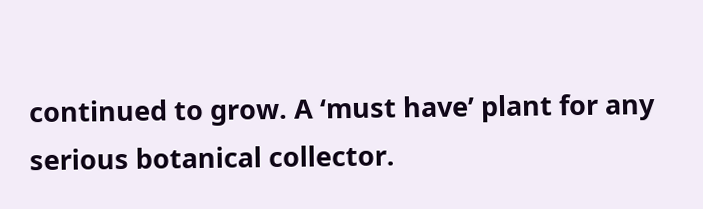continued to grow. A ‘must have’ plant for any serious botanical collector.